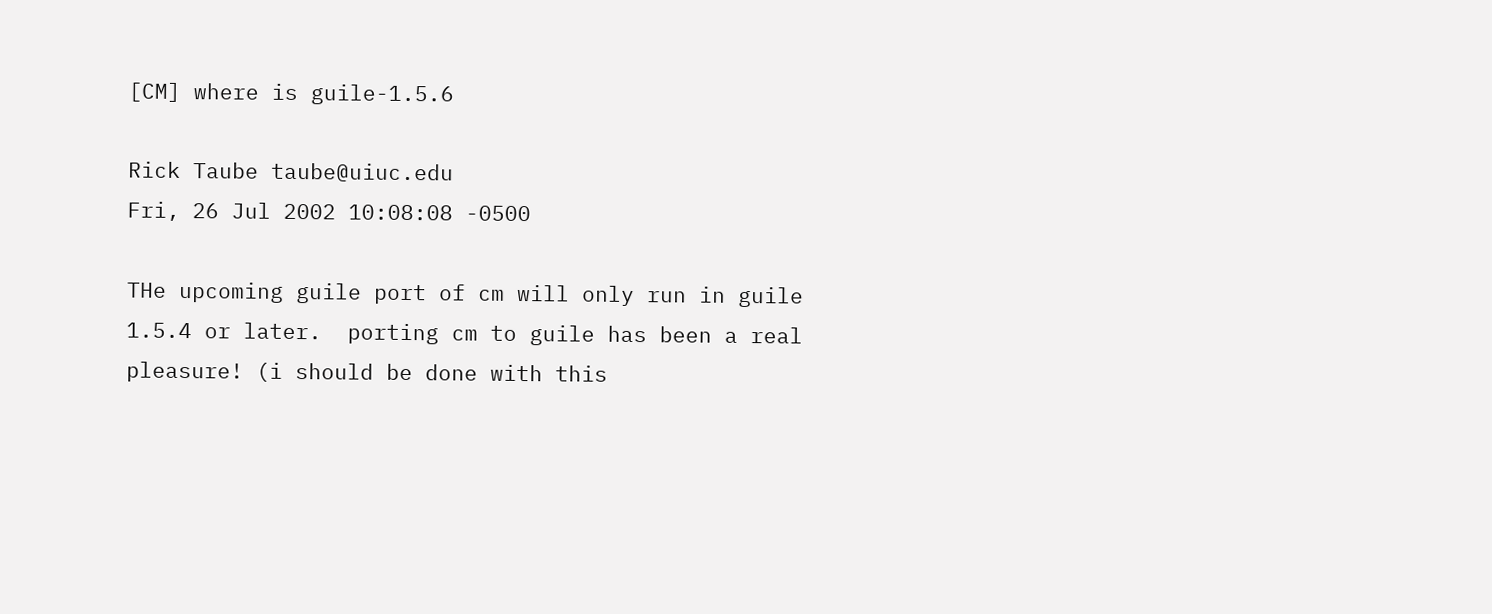[CM] where is guile-1.5.6

Rick Taube taube@uiuc.edu
Fri, 26 Jul 2002 10:08:08 -0500

THe upcoming guile port of cm will only run in guile 1.5.4 or later.  porting cm to guile has been a real pleasure! (i should be done with this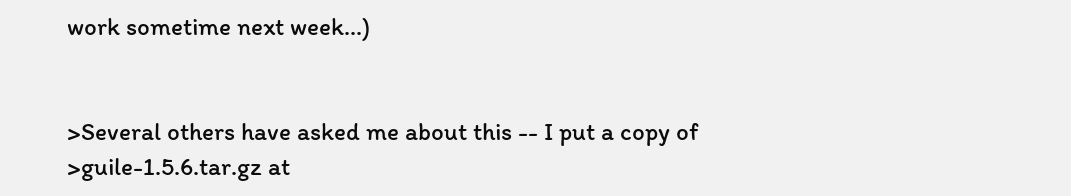work sometime next week...)


>Several others have asked me about this -- I put a copy of
>guile-1.5.6.tar.gz at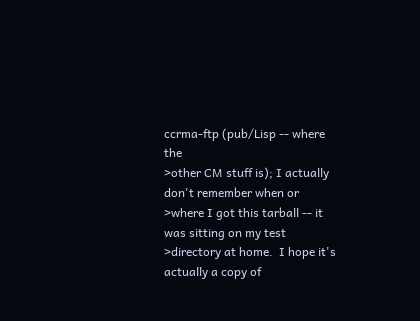ccrma-ftp (pub/Lisp -- where the
>other CM stuff is); I actually don't remember when or
>where I got this tarball -- it was sitting on my test
>directory at home.  I hope it's actually a copy of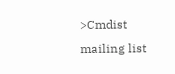>Cmdist mailing list